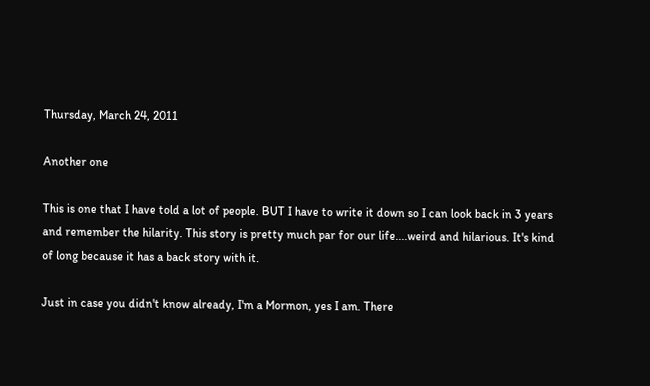Thursday, March 24, 2011

Another one

This is one that I have told a lot of people. BUT I have to write it down so I can look back in 3 years and remember the hilarity. This story is pretty much par for our life....weird and hilarious. It's kind of long because it has a back story with it.

Just in case you didn't know already, I'm a Mormon, yes I am. There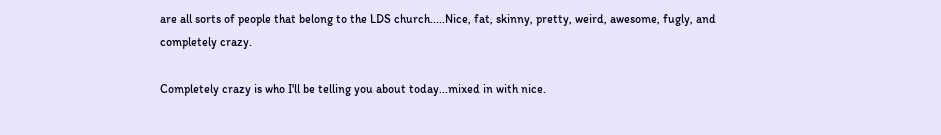are all sorts of people that belong to the LDS church.....Nice, fat, skinny, pretty, weird, awesome, fugly, and completely crazy.

Completely crazy is who I'll be telling you about today...mixed in with nice.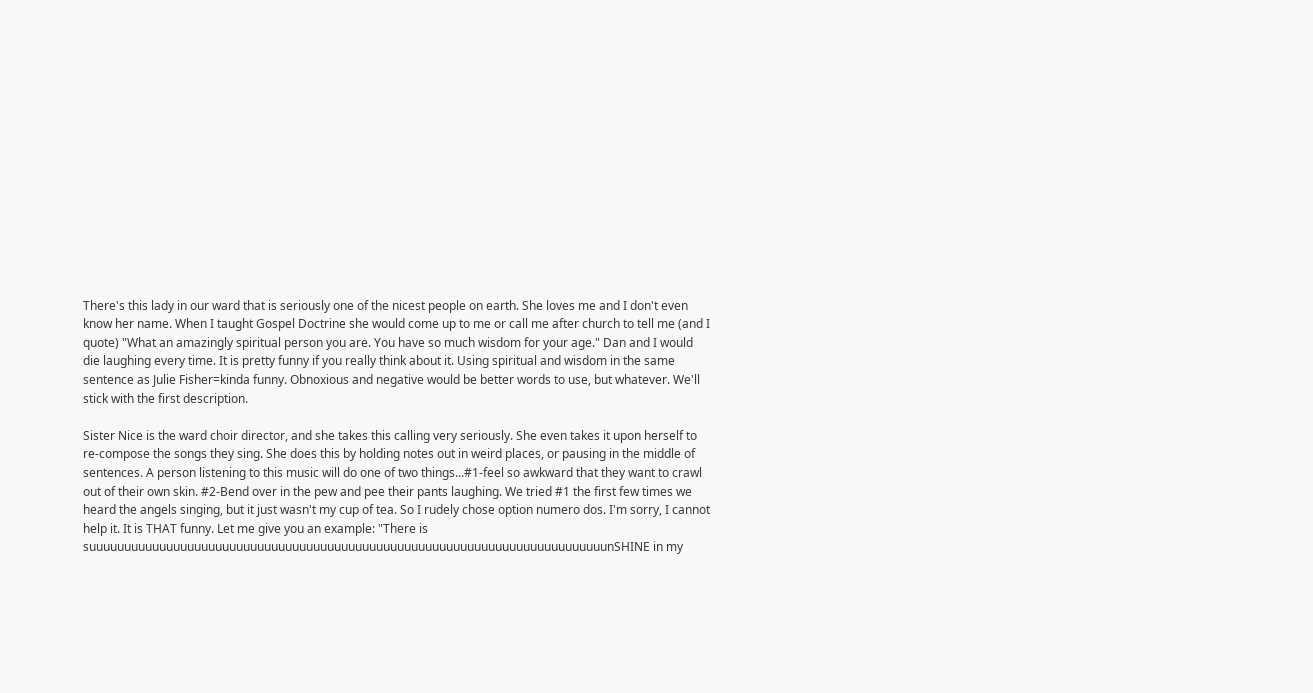There's this lady in our ward that is seriously one of the nicest people on earth. She loves me and I don't even know her name. When I taught Gospel Doctrine she would come up to me or call me after church to tell me (and I quote) "What an amazingly spiritual person you are. You have so much wisdom for your age." Dan and I would die laughing every time. It is pretty funny if you really think about it. Using spiritual and wisdom in the same sentence as Julie Fisher=kinda funny. Obnoxious and negative would be better words to use, but whatever. We'll stick with the first description.

Sister Nice is the ward choir director, and she takes this calling very seriously. She even takes it upon herself to re-compose the songs they sing. She does this by holding notes out in weird places, or pausing in the middle of sentences. A person listening to this music will do one of two things...#1-feel so awkward that they want to crawl out of their own skin. #2-Bend over in the pew and pee their pants laughing. We tried #1 the first few times we heard the angels singing, but it just wasn't my cup of tea. So I rudely chose option numero dos. I'm sorry, I cannot help it. It is THAT funny. Let me give you an example: "There is suuuuuuuuuuuuuuuuuuuuuuuuuuuuuuuuuuuuuuuuuuuuuuuuuuuuuuuuuuuuuuuuuuuuuuuuuunSHINE in my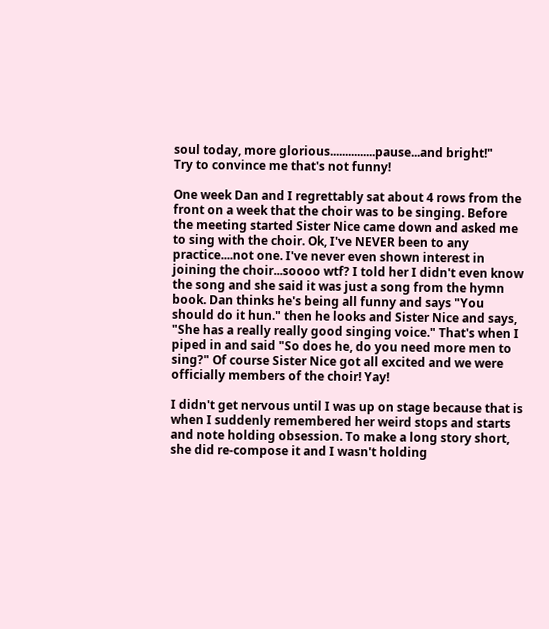soul today, more glorious...............pause...and bright!"
Try to convince me that's not funny!

One week Dan and I regrettably sat about 4 rows from the front on a week that the choir was to be singing. Before the meeting started Sister Nice came down and asked me to sing with the choir. Ok, I've NEVER been to any practice....not one. I've never even shown interest in joining the choir...soooo wtf? I told her I didn't even know the song and she said it was just a song from the hymn book. Dan thinks he's being all funny and says "You should do it hun." then he looks and Sister Nice and says, "She has a really really good singing voice." That's when I piped in and said "So does he, do you need more men to sing?" Of course Sister Nice got all excited and we were officially members of the choir! Yay!

I didn't get nervous until I was up on stage because that is when I suddenly remembered her weird stops and starts and note holding obsession. To make a long story short, she did re-compose it and I wasn't holding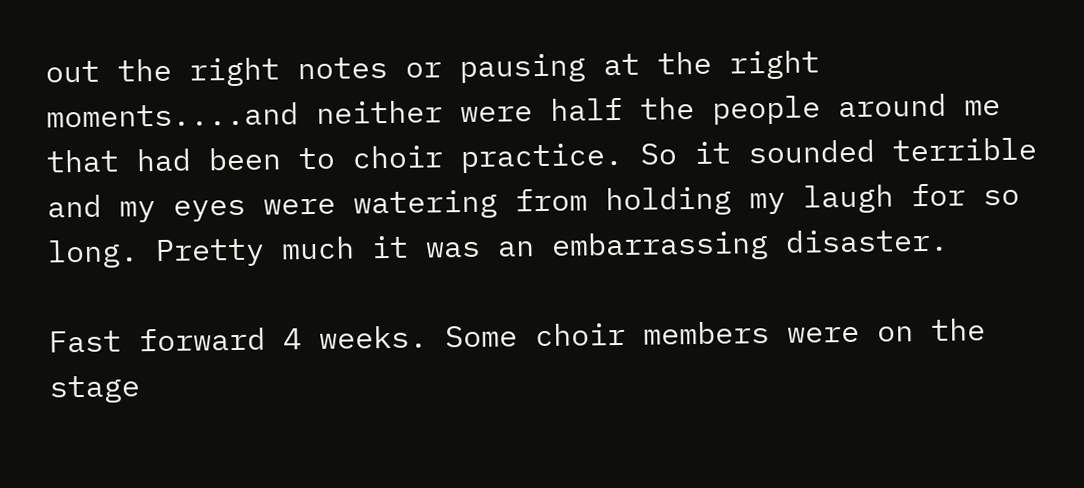out the right notes or pausing at the right moments....and neither were half the people around me that had been to choir practice. So it sounded terrible and my eyes were watering from holding my laugh for so long. Pretty much it was an embarrassing disaster.

Fast forward 4 weeks. Some choir members were on the stage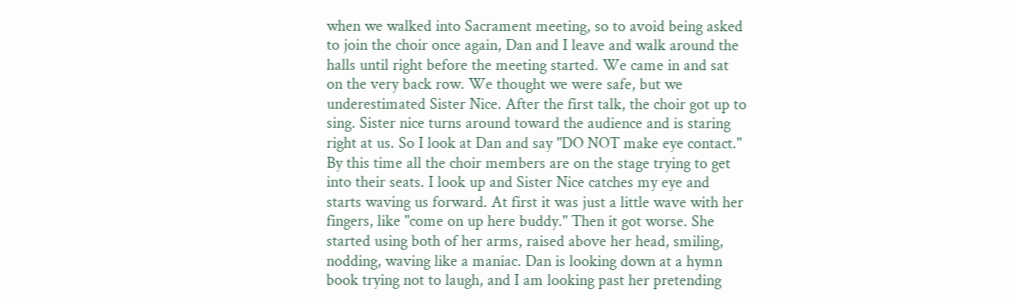when we walked into Sacrament meeting, so to avoid being asked to join the choir once again, Dan and I leave and walk around the halls until right before the meeting started. We came in and sat on the very back row. We thought we were safe, but we underestimated Sister Nice. After the first talk, the choir got up to sing. Sister nice turns around toward the audience and is staring right at us. So I look at Dan and say "DO NOT make eye contact." By this time all the choir members are on the stage trying to get into their seats. I look up and Sister Nice catches my eye and starts waving us forward. At first it was just a little wave with her fingers, like "come on up here buddy." Then it got worse. She started using both of her arms, raised above her head, smiling, nodding, waving like a maniac. Dan is looking down at a hymn book trying not to laugh, and I am looking past her pretending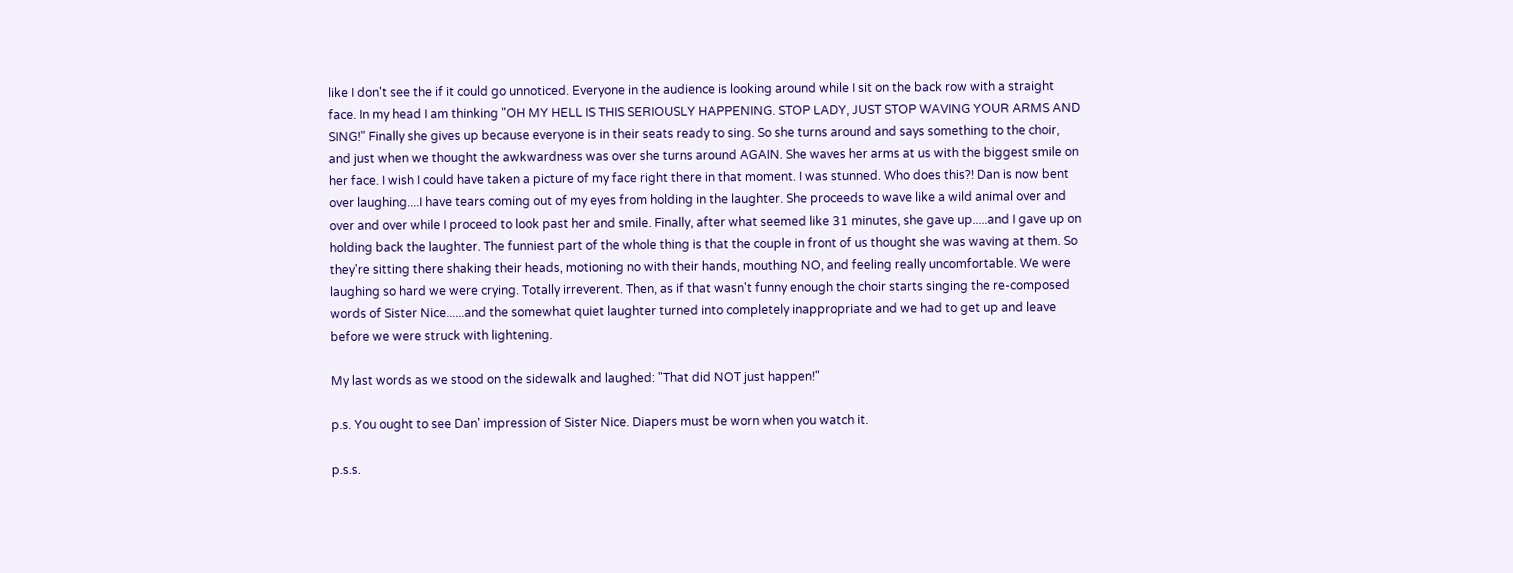like I don't see the if it could go unnoticed. Everyone in the audience is looking around while I sit on the back row with a straight face. In my head I am thinking "OH MY HELL IS THIS SERIOUSLY HAPPENING. STOP LADY, JUST STOP WAVING YOUR ARMS AND SING!" Finally she gives up because everyone is in their seats ready to sing. So she turns around and says something to the choir, and just when we thought the awkwardness was over she turns around AGAIN. She waves her arms at us with the biggest smile on her face. I wish I could have taken a picture of my face right there in that moment. I was stunned. Who does this?! Dan is now bent over laughing....I have tears coming out of my eyes from holding in the laughter. She proceeds to wave like a wild animal over and over and over while I proceed to look past her and smile. Finally, after what seemed like 31 minutes, she gave up.....and I gave up on holding back the laughter. The funniest part of the whole thing is that the couple in front of us thought she was waving at them. So they're sitting there shaking their heads, motioning no with their hands, mouthing NO, and feeling really uncomfortable. We were laughing so hard we were crying. Totally irreverent. Then, as if that wasn't funny enough the choir starts singing the re-composed words of Sister Nice......and the somewhat quiet laughter turned into completely inappropriate and we had to get up and leave before we were struck with lightening.

My last words as we stood on the sidewalk and laughed: "That did NOT just happen!"

p.s. You ought to see Dan' impression of Sister Nice. Diapers must be worn when you watch it.

p.s.s.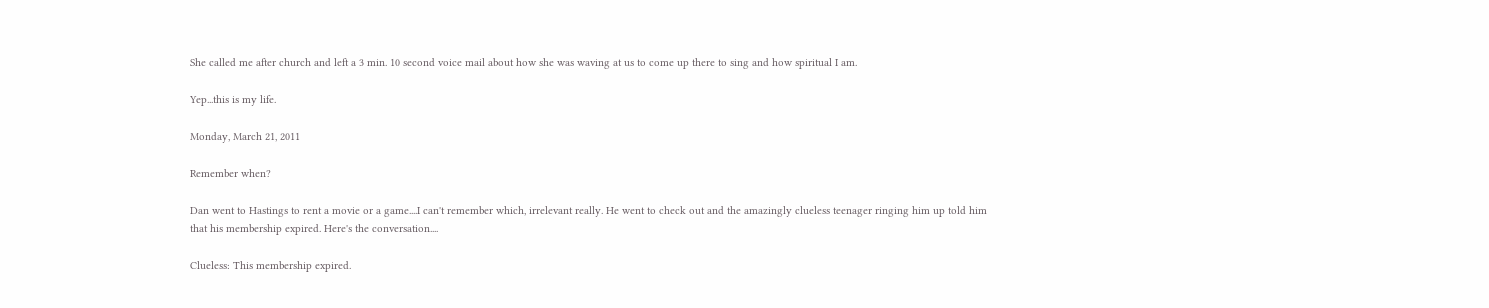She called me after church and left a 3 min. 10 second voice mail about how she was waving at us to come up there to sing and how spiritual I am.

Yep...this is my life.

Monday, March 21, 2011

Remember when?

Dan went to Hastings to rent a movie or a game....I can't remember which, irrelevant really. He went to check out and the amazingly clueless teenager ringing him up told him that his membership expired. Here's the conversation....

Clueless: This membership expired.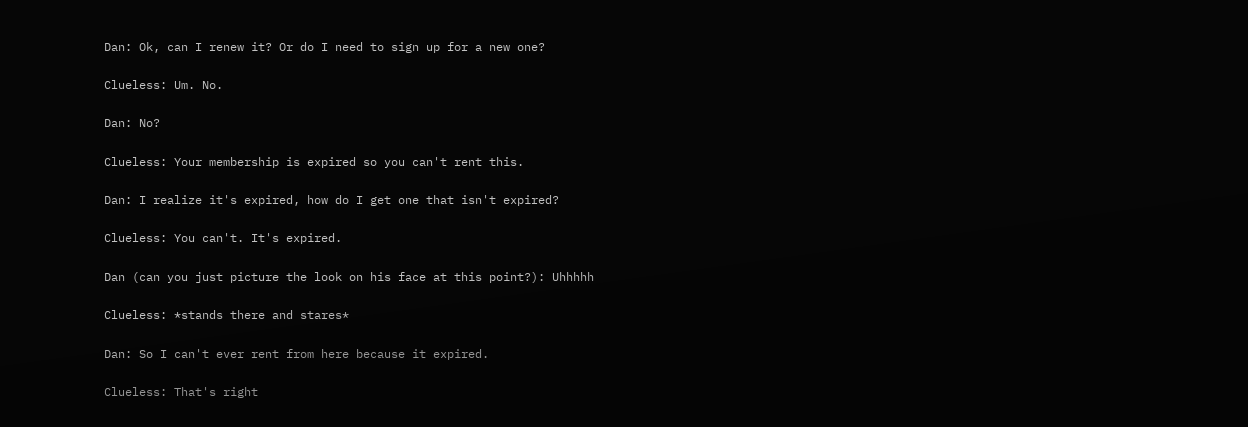Dan: Ok, can I renew it? Or do I need to sign up for a new one?

Clueless: Um. No.

Dan: No?

Clueless: Your membership is expired so you can't rent this.

Dan: I realize it's expired, how do I get one that isn't expired?

Clueless: You can't. It's expired.

Dan (can you just picture the look on his face at this point?): Uhhhhh

Clueless: *stands there and stares*

Dan: So I can't ever rent from here because it expired.

Clueless: That's right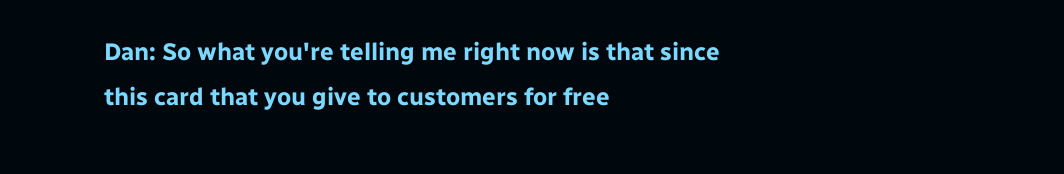Dan: So what you're telling me right now is that since this card that you give to customers for free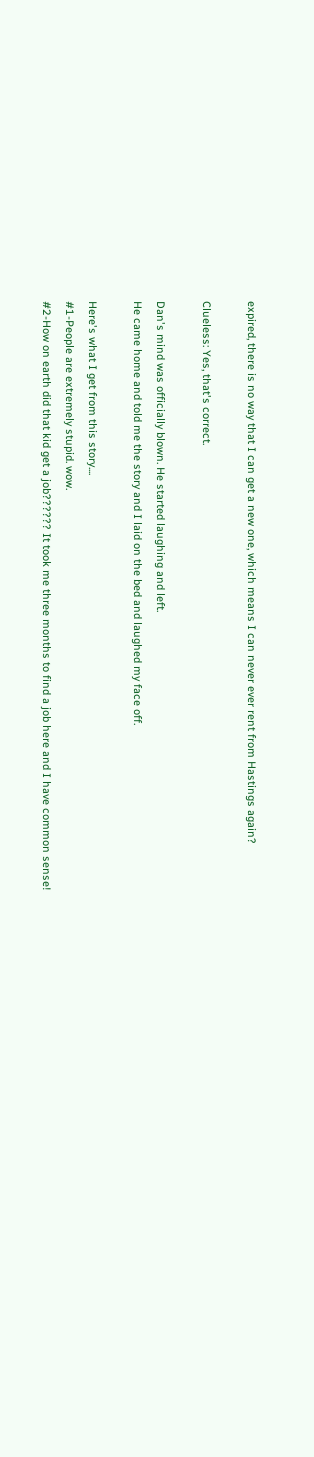expired, there is no way that I can get a new one, which means I can never ever rent from Hastings again?

Clueless: Yes, that's correct.

Dan's mind was officially blown. He started laughing and left.
He came home and told me the story and I laid on the bed and laughed my face off.

Here's what I get from this story....
#1-People are extremely stupid. wow.
#2-How on earth did that kid get a job?????? It took me three months to find a job here and I have common sense!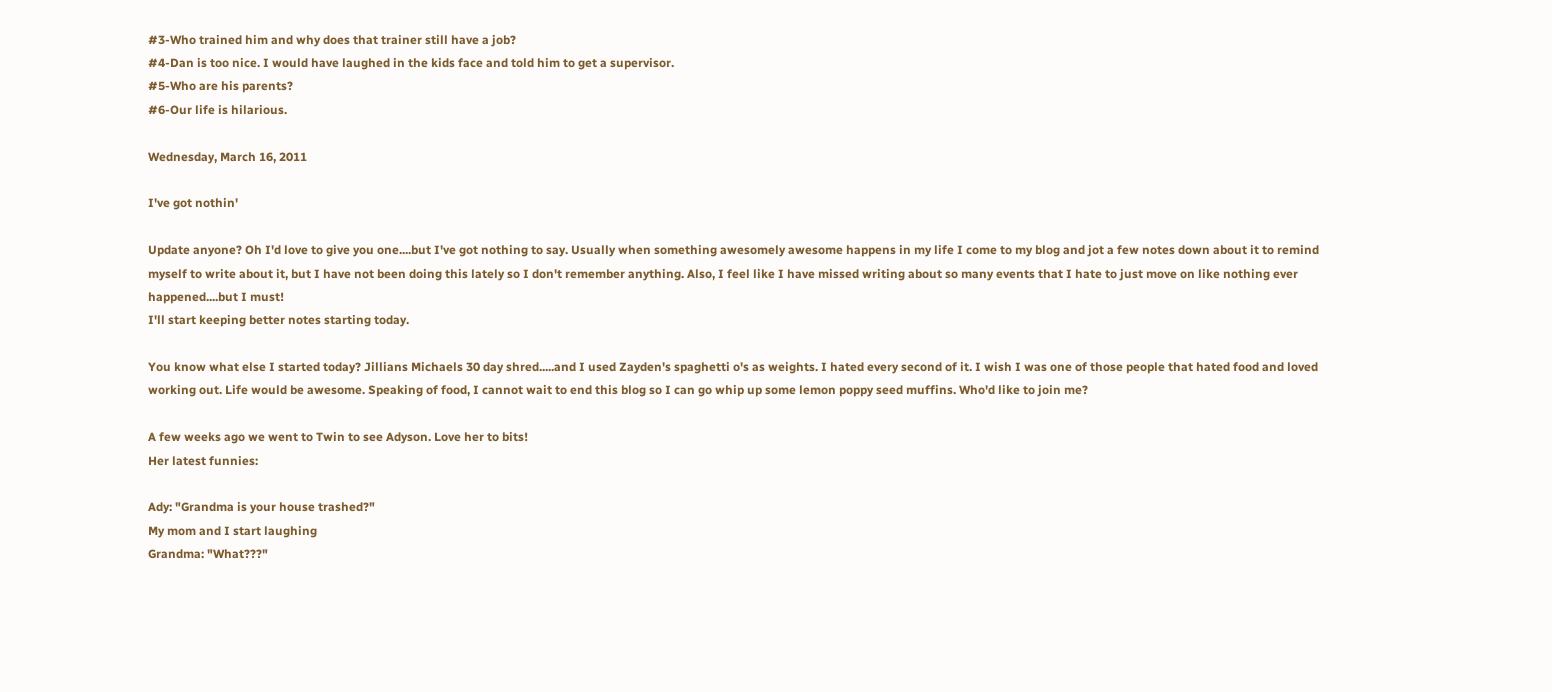#3-Who trained him and why does that trainer still have a job?
#4-Dan is too nice. I would have laughed in the kids face and told him to get a supervisor.
#5-Who are his parents?
#6-Our life is hilarious.

Wednesday, March 16, 2011

I've got nothin'

Update anyone? Oh I'd love to give you one....but I've got nothing to say. Usually when something awesomely awesome happens in my life I come to my blog and jot a few notes down about it to remind myself to write about it, but I have not been doing this lately so I don't remember anything. Also, I feel like I have missed writing about so many events that I hate to just move on like nothing ever happened....but I must!
I'll start keeping better notes starting today.

You know what else I started today? Jillians Michaels 30 day shred.....and I used Zayden's spaghetti o's as weights. I hated every second of it. I wish I was one of those people that hated food and loved working out. Life would be awesome. Speaking of food, I cannot wait to end this blog so I can go whip up some lemon poppy seed muffins. Who'd like to join me?

A few weeks ago we went to Twin to see Adyson. Love her to bits!
Her latest funnies:

Ady: "Grandma is your house trashed?"
My mom and I start laughing
Grandma: "What???"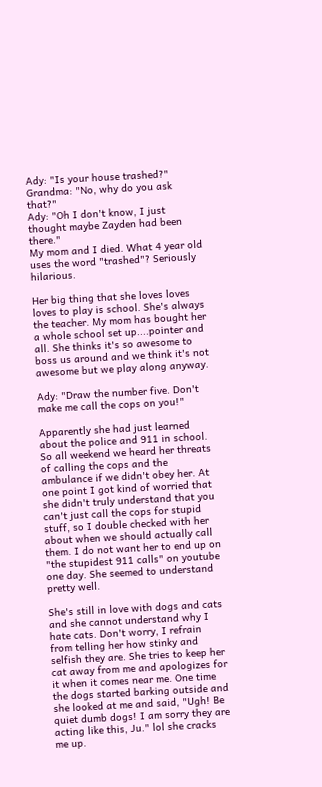Ady: "Is your house trashed?"
Grandma: "No, why do you ask that?"
Ady: "Oh I don't know, I just thought maybe Zayden had been there."
My mom and I died. What 4 year old uses the word "trashed"? Seriously hilarious.

Her big thing that she loves loves loves to play is school. She's always the teacher. My mom has bought her a whole school set up....pointer and all. She thinks it's so awesome to boss us around and we think it's not awesome but we play along anyway.

Ady: "Draw the number five. Don't make me call the cops on you!"

Apparently she had just learned about the police and 911 in school. So all weekend we heard her threats of calling the cops and the ambulance if we didn't obey her. At one point I got kind of worried that she didn't truly understand that you can't just call the cops for stupid stuff, so I double checked with her about when we should actually call them. I do not want her to end up on "the stupidest 911 calls" on youtube one day. She seemed to understand pretty well.

She's still in love with dogs and cats and she cannot understand why I hate cats. Don't worry, I refrain from telling her how stinky and selfish they are. She tries to keep her cat away from me and apologizes for it when it comes near me. One time the dogs started barking outside and she looked at me and said, "Ugh! Be quiet dumb dogs! I am sorry they are acting like this, Ju." lol she cracks me up.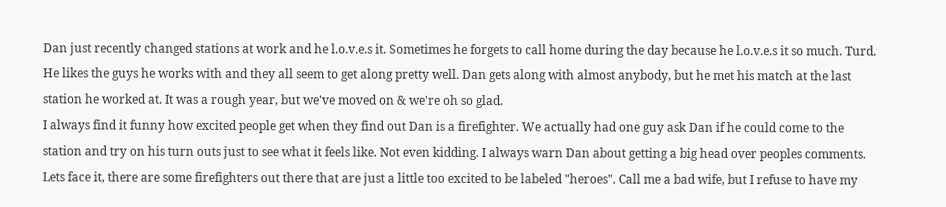Dan just recently changed stations at work and he l.o.v.e.s it. Sometimes he forgets to call home during the day because he l.o.v.e.s it so much. Turd. He likes the guys he works with and they all seem to get along pretty well. Dan gets along with almost anybody, but he met his match at the last station he worked at. It was a rough year, but we've moved on & we're oh so glad.
I always find it funny how excited people get when they find out Dan is a firefighter. We actually had one guy ask Dan if he could come to the station and try on his turn outs just to see what it feels like. Not even kidding. I always warn Dan about getting a big head over peoples comments. Lets face it, there are some firefighters out there that are just a little too excited to be labeled "heroes". Call me a bad wife, but I refuse to have my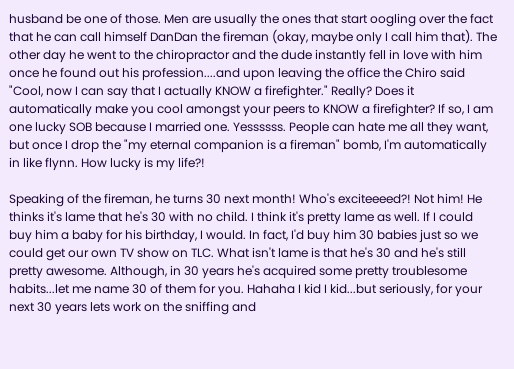husband be one of those. Men are usually the ones that start oogling over the fact that he can call himself DanDan the fireman (okay, maybe only I call him that). The other day he went to the chiropractor and the dude instantly fell in love with him once he found out his profession....and upon leaving the office the Chiro said "Cool, now I can say that I actually KNOW a firefighter." Really? Does it automatically make you cool amongst your peers to KNOW a firefighter? If so, I am one lucky SOB because I married one. Yessssss. People can hate me all they want, but once I drop the "my eternal companion is a fireman" bomb, I'm automatically in like flynn. How lucky is my life?!

Speaking of the fireman, he turns 30 next month! Who's exciteeeed?! Not him! He thinks it's lame that he's 30 with no child. I think it's pretty lame as well. If I could buy him a baby for his birthday, I would. In fact, I'd buy him 30 babies just so we could get our own TV show on TLC. What isn't lame is that he's 30 and he's still pretty awesome. Although, in 30 years he's acquired some pretty troublesome habits...let me name 30 of them for you. Hahaha I kid I kid...but seriously, for your next 30 years lets work on the sniffing and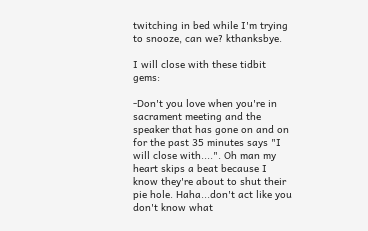twitching in bed while I'm trying to snooze, can we? kthanksbye.

I will close with these tidbit gems:

-Don't you love when you're in sacrament meeting and the speaker that has gone on and on for the past 35 minutes says "I will close with....". Oh man my heart skips a beat because I know they're about to shut their pie hole. Haha...don't act like you don't know what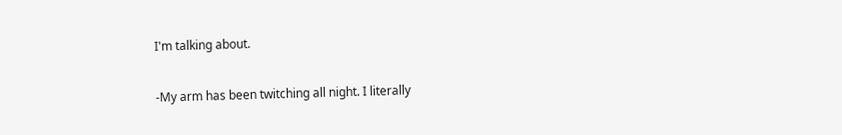I'm talking about.

-My arm has been twitching all night. I literally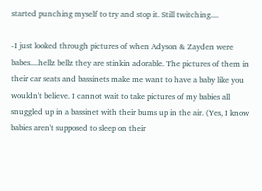started punching myself to try and stop it. Still twitching....

-I just looked through pictures of when Adyson & Zayden were babes....hellz bellz they are stinkin adorable. The pictures of them in their car seats and bassinets make me want to have a baby like you wouldn't believe. I cannot wait to take pictures of my babies all snuggled up in a bassinet with their bums up in the air. (Yes, I know babies aren't supposed to sleep on their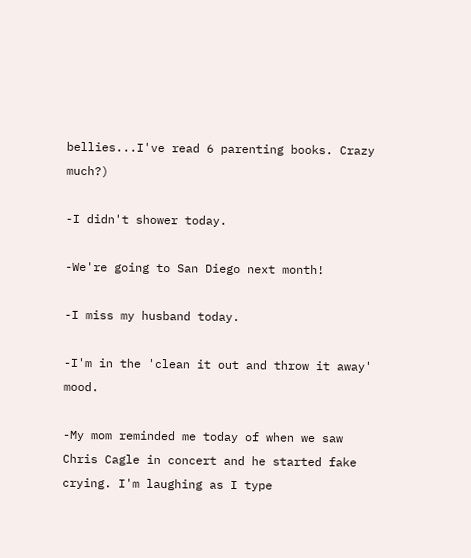bellies...I've read 6 parenting books. Crazy much?)

-I didn't shower today.

-We're going to San Diego next month!

-I miss my husband today.

-I'm in the 'clean it out and throw it away' mood.

-My mom reminded me today of when we saw Chris Cagle in concert and he started fake crying. I'm laughing as I type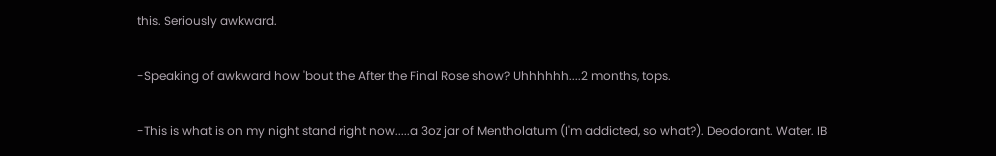this. Seriously awkward.

-Speaking of awkward how 'bout the After the Final Rose show? Uhhhhhh....2 months, tops.

-This is what is on my night stand right now.....a 3oz jar of Mentholatum (I'm addicted, so what?). Deodorant. Water. IB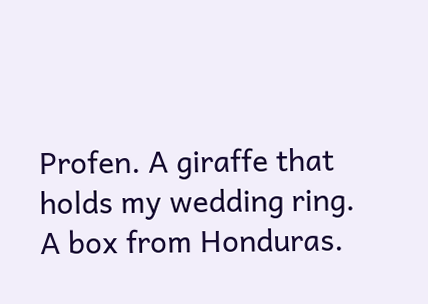Profen. A giraffe that holds my wedding ring. A box from Honduras.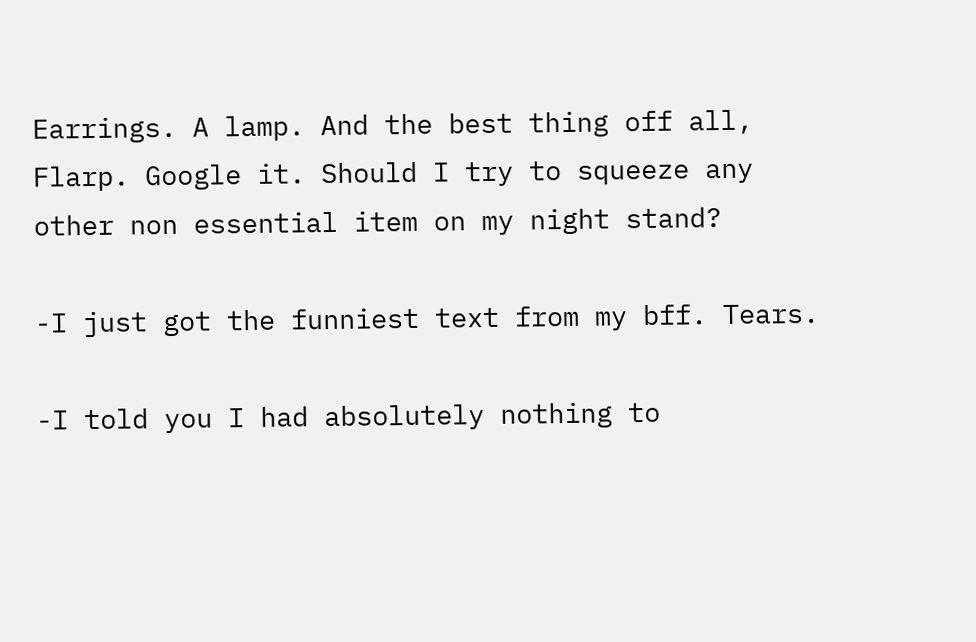Earrings. A lamp. And the best thing off all, Flarp. Google it. Should I try to squeeze any other non essential item on my night stand?

-I just got the funniest text from my bff. Tears.

-I told you I had absolutely nothing to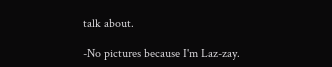talk about.

-No pictures because I'm Laz-zay.